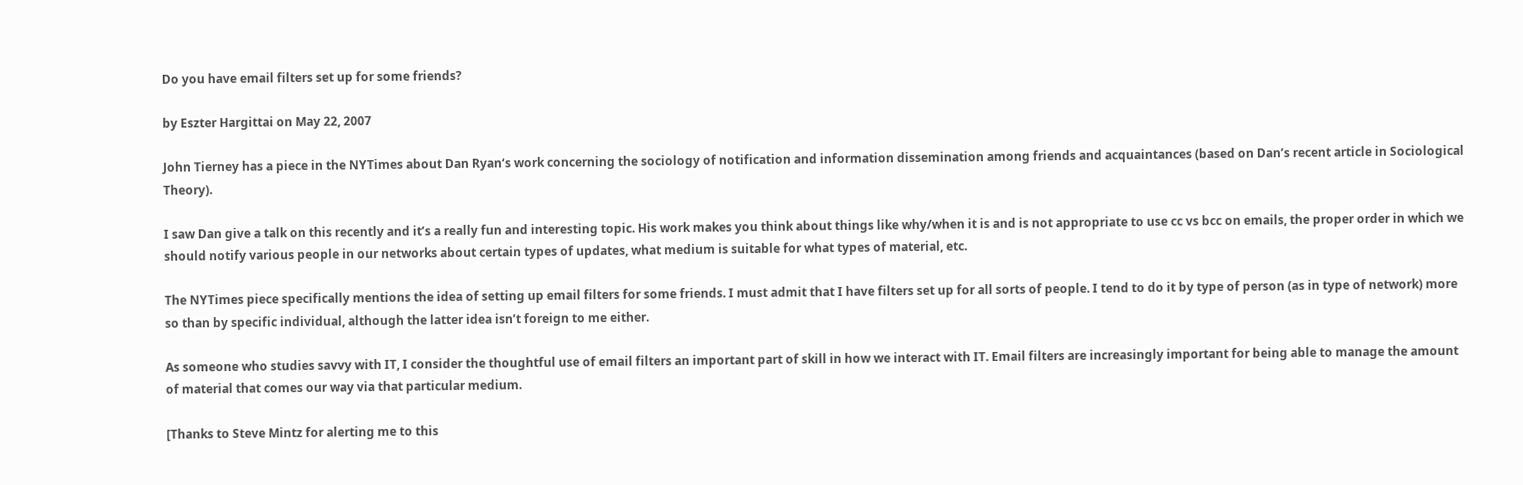Do you have email filters set up for some friends?

by Eszter Hargittai on May 22, 2007

John Tierney has a piece in the NYTimes about Dan Ryan‘s work concerning the sociology of notification and information dissemination among friends and acquaintances (based on Dan’s recent article in Sociological Theory).

I saw Dan give a talk on this recently and it’s a really fun and interesting topic. His work makes you think about things like why/when it is and is not appropriate to use cc vs bcc on emails, the proper order in which we should notify various people in our networks about certain types of updates, what medium is suitable for what types of material, etc.

The NYTimes piece specifically mentions the idea of setting up email filters for some friends. I must admit that I have filters set up for all sorts of people. I tend to do it by type of person (as in type of network) more so than by specific individual, although the latter idea isn’t foreign to me either.

As someone who studies savvy with IT, I consider the thoughtful use of email filters an important part of skill in how we interact with IT. Email filters are increasingly important for being able to manage the amount of material that comes our way via that particular medium.

[Thanks to Steve Mintz for alerting me to this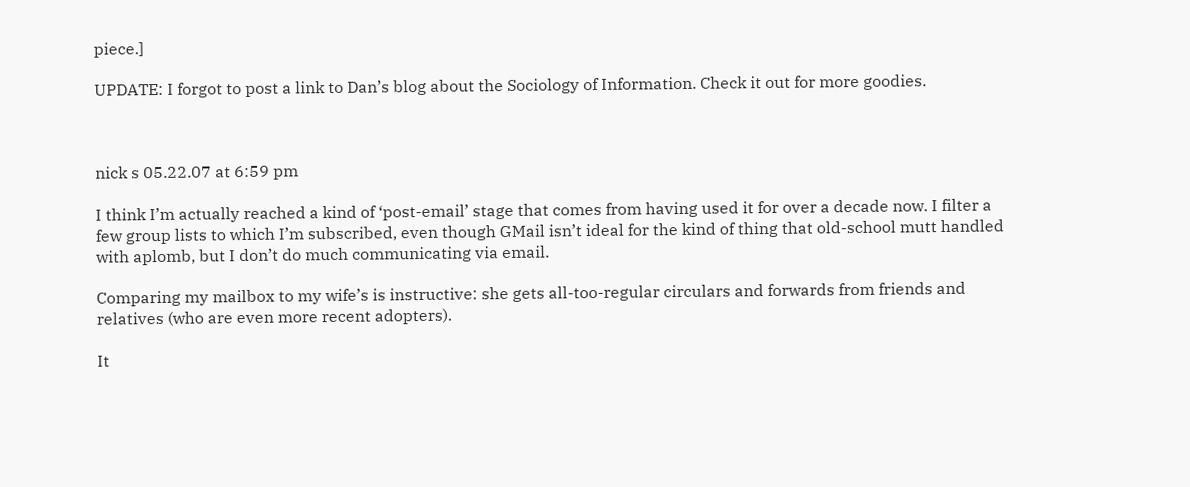piece.]

UPDATE: I forgot to post a link to Dan’s blog about the Sociology of Information. Check it out for more goodies.



nick s 05.22.07 at 6:59 pm

I think I’m actually reached a kind of ‘post-email’ stage that comes from having used it for over a decade now. I filter a few group lists to which I’m subscribed, even though GMail isn’t ideal for the kind of thing that old-school mutt handled with aplomb, but I don’t do much communicating via email.

Comparing my mailbox to my wife’s is instructive: she gets all-too-regular circulars and forwards from friends and relatives (who are even more recent adopters).

It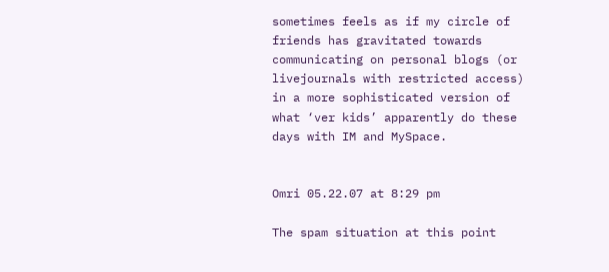sometimes feels as if my circle of friends has gravitated towards communicating on personal blogs (or livejournals with restricted access) in a more sophisticated version of what ‘ver kids’ apparently do these days with IM and MySpace.


Omri 05.22.07 at 8:29 pm

The spam situation at this point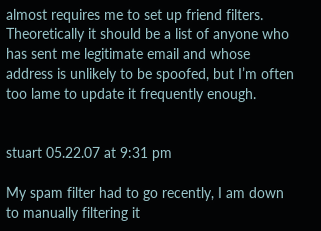almost requires me to set up friend filters. Theoretically it should be a list of anyone who has sent me legitimate email and whose address is unlikely to be spoofed, but I’m often too lame to update it frequently enough.


stuart 05.22.07 at 9:31 pm

My spam filter had to go recently, I am down to manually filtering it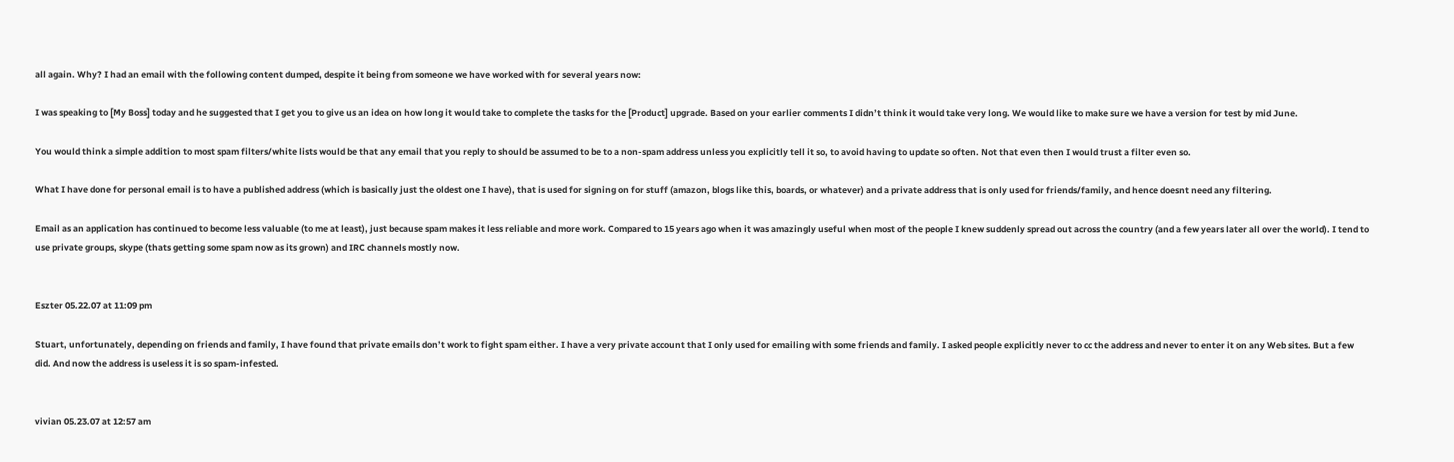all again. Why? I had an email with the following content dumped, despite it being from someone we have worked with for several years now:

I was speaking to [My Boss] today and he suggested that I get you to give us an idea on how long it would take to complete the tasks for the [Product] upgrade. Based on your earlier comments I didn’t think it would take very long. We would like to make sure we have a version for test by mid June.

You would think a simple addition to most spam filters/white lists would be that any email that you reply to should be assumed to be to a non-spam address unless you explicitly tell it so, to avoid having to update so often. Not that even then I would trust a filter even so.

What I have done for personal email is to have a published address (which is basically just the oldest one I have), that is used for signing on for stuff (amazon, blogs like this, boards, or whatever) and a private address that is only used for friends/family, and hence doesnt need any filtering.

Email as an application has continued to become less valuable (to me at least), just because spam makes it less reliable and more work. Compared to 15 years ago when it was amazingly useful when most of the people I knew suddenly spread out across the country (and a few years later all over the world). I tend to use private groups, skype (thats getting some spam now as its grown) and IRC channels mostly now.


Eszter 05.22.07 at 11:09 pm

Stuart, unfortunately, depending on friends and family, I have found that private emails don’t work to fight spam either. I have a very private account that I only used for emailing with some friends and family. I asked people explicitly never to cc the address and never to enter it on any Web sites. But a few did. And now the address is useless it is so spam-infested.


vivian 05.23.07 at 12:57 am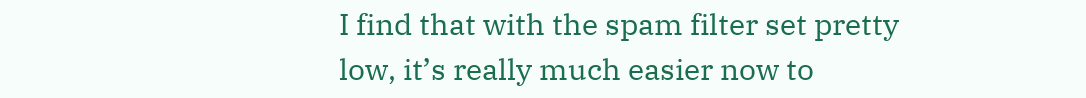I find that with the spam filter set pretty low, it’s really much easier now to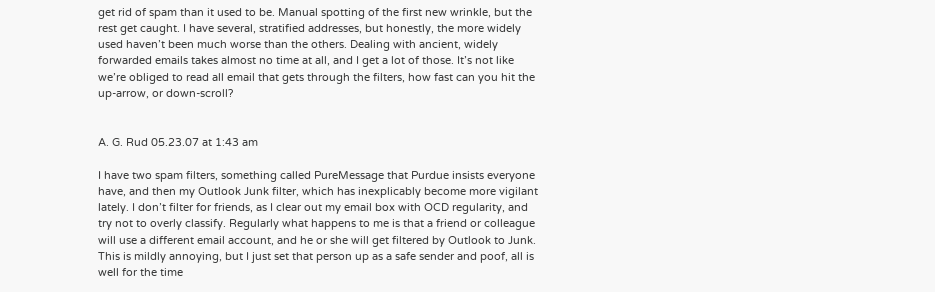get rid of spam than it used to be. Manual spotting of the first new wrinkle, but the rest get caught. I have several, stratified addresses, but honestly, the more widely used haven’t been much worse than the others. Dealing with ancient, widely forwarded emails takes almost no time at all, and I get a lot of those. It’s not like we’re obliged to read all email that gets through the filters, how fast can you hit the up-arrow, or down-scroll?


A. G. Rud 05.23.07 at 1:43 am

I have two spam filters, something called PureMessage that Purdue insists everyone have, and then my Outlook Junk filter, which has inexplicably become more vigilant lately. I don’t filter for friends, as I clear out my email box with OCD regularity, and try not to overly classify. Regularly what happens to me is that a friend or colleague will use a different email account, and he or she will get filtered by Outlook to Junk. This is mildly annoying, but I just set that person up as a safe sender and poof, all is well for the time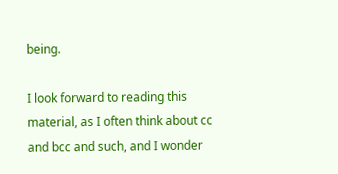being.

I look forward to reading this material, as I often think about cc and bcc and such, and I wonder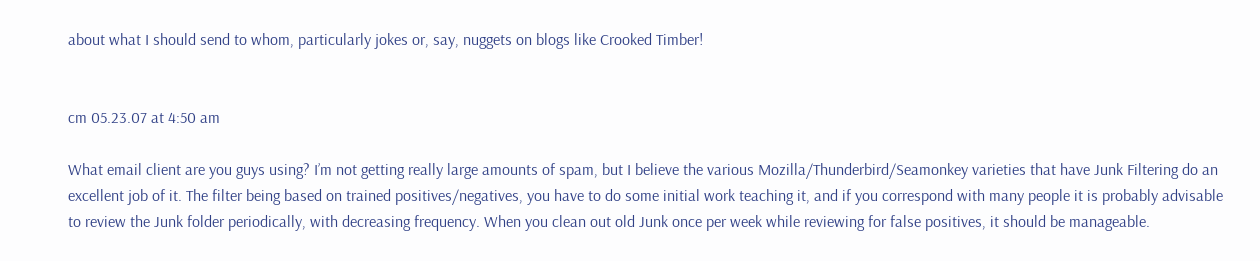about what I should send to whom, particularly jokes or, say, nuggets on blogs like Crooked Timber!


cm 05.23.07 at 4:50 am

What email client are you guys using? I’m not getting really large amounts of spam, but I believe the various Mozilla/Thunderbird/Seamonkey varieties that have Junk Filtering do an excellent job of it. The filter being based on trained positives/negatives, you have to do some initial work teaching it, and if you correspond with many people it is probably advisable to review the Junk folder periodically, with decreasing frequency. When you clean out old Junk once per week while reviewing for false positives, it should be manageable.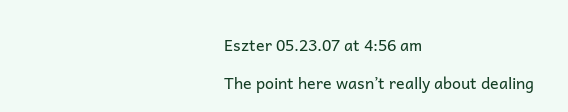Eszter 05.23.07 at 4:56 am

The point here wasn’t really about dealing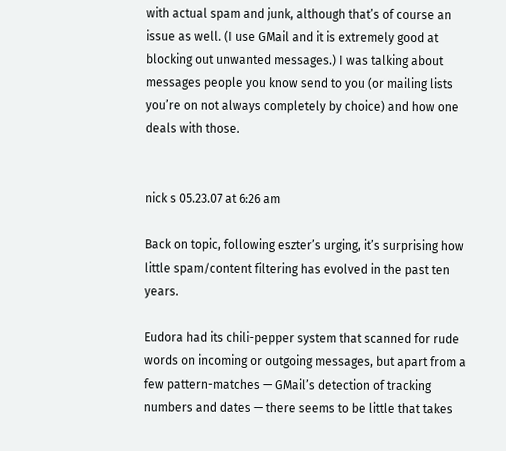with actual spam and junk, although that’s of course an issue as well. (I use GMail and it is extremely good at blocking out unwanted messages.) I was talking about messages people you know send to you (or mailing lists you’re on not always completely by choice) and how one deals with those.


nick s 05.23.07 at 6:26 am

Back on topic, following eszter’s urging, it’s surprising how little spam/content filtering has evolved in the past ten years.

Eudora had its chili-pepper system that scanned for rude words on incoming or outgoing messages, but apart from a few pattern-matches — GMail’s detection of tracking numbers and dates — there seems to be little that takes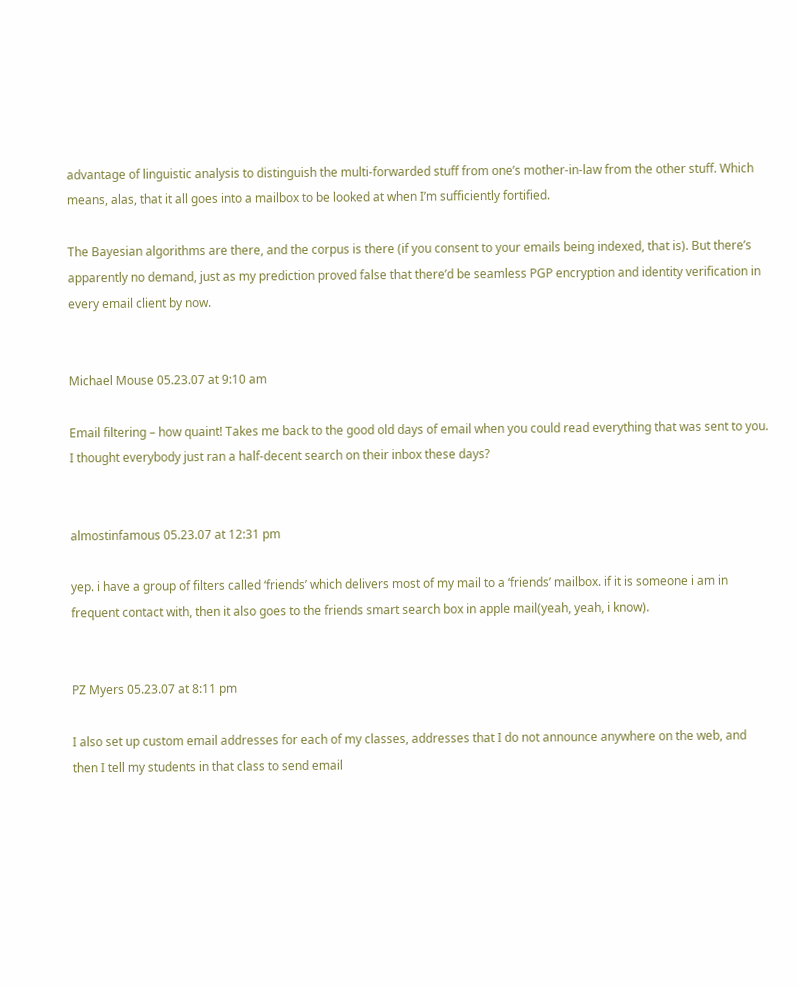advantage of linguistic analysis to distinguish the multi-forwarded stuff from one’s mother-in-law from the other stuff. Which means, alas, that it all goes into a mailbox to be looked at when I’m sufficiently fortified.

The Bayesian algorithms are there, and the corpus is there (if you consent to your emails being indexed, that is). But there’s apparently no demand, just as my prediction proved false that there’d be seamless PGP encryption and identity verification in every email client by now.


Michael Mouse 05.23.07 at 9:10 am

Email filtering – how quaint! Takes me back to the good old days of email when you could read everything that was sent to you. I thought everybody just ran a half-decent search on their inbox these days?


almostinfamous 05.23.07 at 12:31 pm

yep. i have a group of filters called ‘friends’ which delivers most of my mail to a ‘friends’ mailbox. if it is someone i am in frequent contact with, then it also goes to the friends smart search box in apple mail(yeah, yeah, i know).


PZ Myers 05.23.07 at 8:11 pm

I also set up custom email addresses for each of my classes, addresses that I do not announce anywhere on the web, and then I tell my students in that class to send email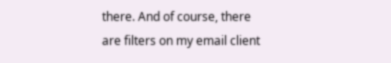there. And of course, there are filters on my email client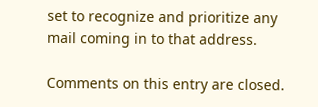set to recognize and prioritize any mail coming in to that address.

Comments on this entry are closed.